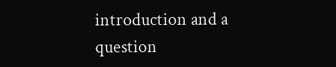introduction and a question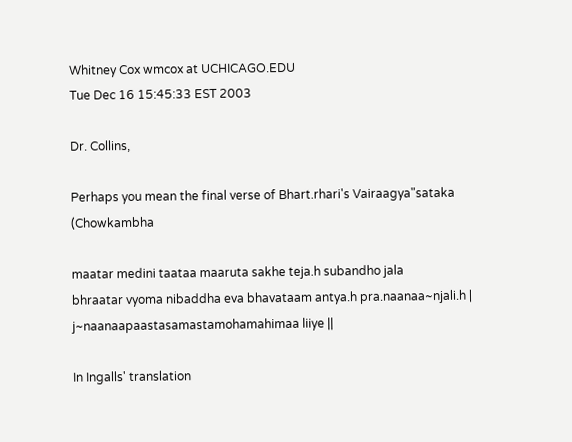Whitney Cox wmcox at UCHICAGO.EDU
Tue Dec 16 15:45:33 EST 2003

Dr. Collins,

Perhaps you mean the final verse of Bhart.rhari's Vairaagya"sataka (Chowkambha

maatar medini taataa maaruta sakhe teja.h subandho jala
bhraatar vyoma nibaddha eva bhavataam antya.h pra.naanaa~njali.h |
j~naanaapaastasamastamohamahimaa liiye ||

In Ingalls' translation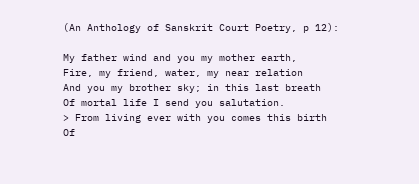(An Anthology of Sanskrit Court Poetry, p 12):

My father wind and you my mother earth,
Fire, my friend, water, my near relation
And you my brother sky; in this last breath
Of mortal life I send you salutation.
> From living ever with you comes this birth
Of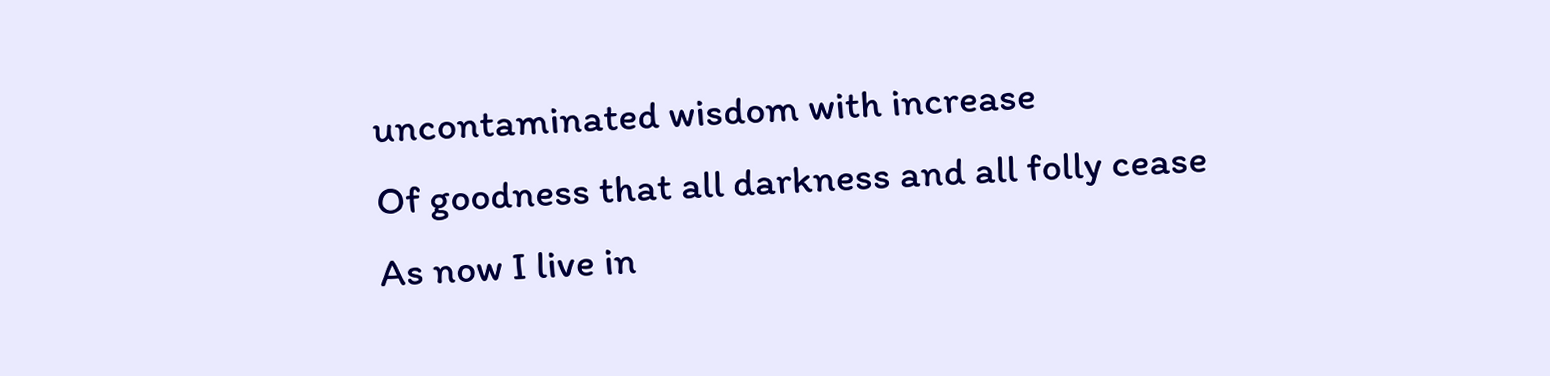uncontaminated wisdom with increase
Of goodness that all darkness and all folly cease
As now I live in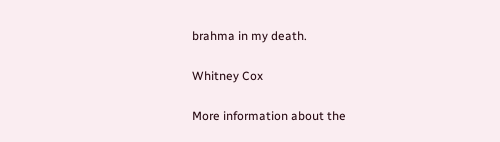brahma in my death.

Whitney Cox

More information about the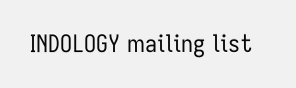INDOLOGY mailing list